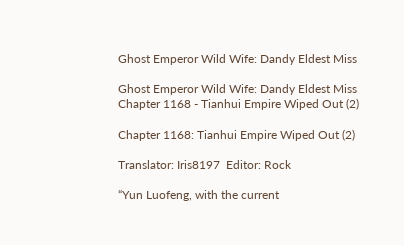Ghost Emperor Wild Wife: Dandy Eldest Miss

Ghost Emperor Wild Wife: Dandy Eldest Miss Chapter 1168 - Tianhui Empire Wiped Out (2)

Chapter 1168: Tianhui Empire Wiped Out (2)

Translator: Iris8197  Editor: Rock

“Yun Luofeng, with the current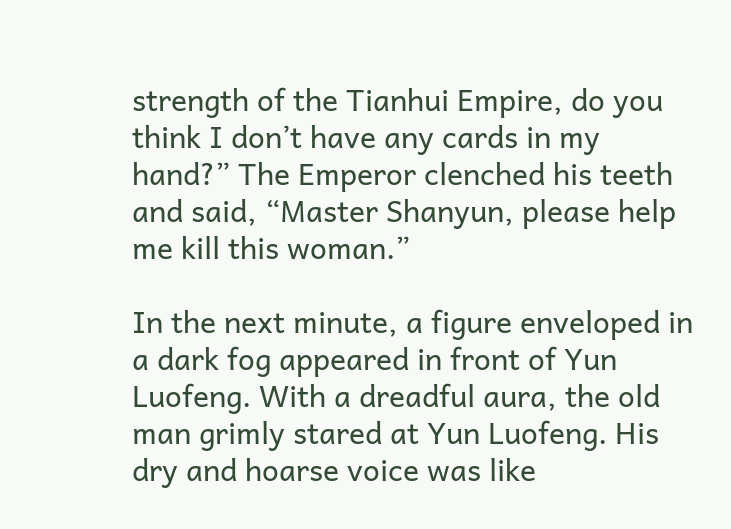strength of the Tianhui Empire, do you think I don’t have any cards in my hand?” The Emperor clenched his teeth and said, “Master Shanyun, please help me kill this woman.”

In the next minute, a figure enveloped in a dark fog appeared in front of Yun Luofeng. With a dreadful aura, the old man grimly stared at Yun Luofeng. His dry and hoarse voice was like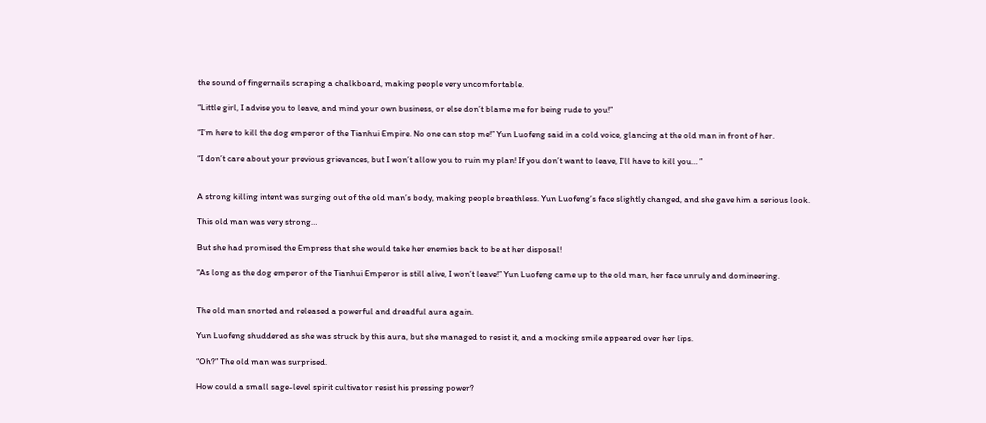the sound of fingernails scraping a chalkboard, making people very uncomfortable.

“Little girl, I advise you to leave, and mind your own business, or else don’t blame me for being rude to you!”

“I’m here to kill the dog emperor of the Tianhui Empire. No one can stop me!” Yun Luofeng said in a cold voice, glancing at the old man in front of her.

“I don’t care about your previous grievances, but I won’t allow you to ruin my plan! If you don’t want to leave, I’ll have to kill you… ”


A strong killing intent was surging out of the old man’s body, making people breathless. Yun Luofeng’s face slightly changed, and she gave him a serious look.

This old man was very strong…

But she had promised the Empress that she would take her enemies back to be at her disposal!

“As long as the dog emperor of the Tianhui Emperor is still alive, I won’t leave!” Yun Luofeng came up to the old man, her face unruly and domineering.


The old man snorted and released a powerful and dreadful aura again.

Yun Luofeng shuddered as she was struck by this aura, but she managed to resist it, and a mocking smile appeared over her lips.

“Oh?” The old man was surprised.

How could a small sage-level spirit cultivator resist his pressing power?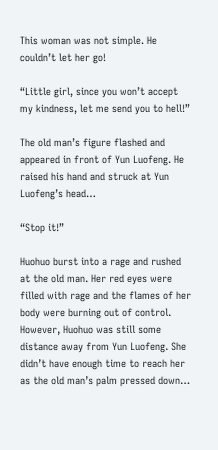This woman was not simple. He couldn’t let her go!

“Little girl, since you won’t accept my kindness, let me send you to hell!”

The old man’s figure flashed and appeared in front of Yun Luofeng. He raised his hand and struck at Yun Luofeng’s head…

“Stop it!”

Huohuo burst into a rage and rushed at the old man. Her red eyes were filled with rage and the flames of her body were burning out of control. However, Huohuo was still some distance away from Yun Luofeng. She didn’t have enough time to reach her as the old man’s palm pressed down…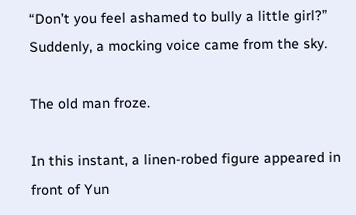“Don’t you feel ashamed to bully a little girl?” Suddenly, a mocking voice came from the sky.

The old man froze.

In this instant, a linen-robed figure appeared in front of Yun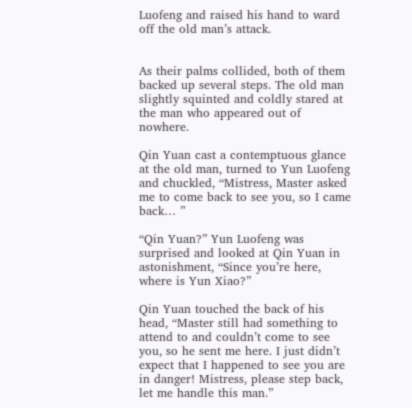Luofeng and raised his hand to ward off the old man’s attack.


As their palms collided, both of them backed up several steps. The old man slightly squinted and coldly stared at the man who appeared out of nowhere.

Qin Yuan cast a contemptuous glance at the old man, turned to Yun Luofeng and chuckled, “Mistress, Master asked me to come back to see you, so I came back… ”

“Qin Yuan?” Yun Luofeng was surprised and looked at Qin Yuan in astonishment, “Since you’re here, where is Yun Xiao?”

Qin Yuan touched the back of his head, “Master still had something to attend to and couldn’t come to see you, so he sent me here. I just didn’t expect that I happened to see you are in danger! Mistress, please step back, let me handle this man.”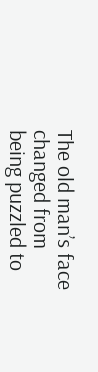The old man’s face changed from being puzzled to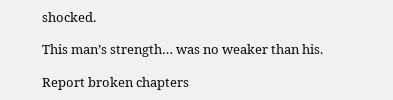shocked.

This man’s strength… was no weaker than his.

Report broken chapters